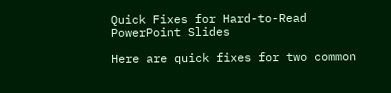Quick Fixes for Hard-to-Read PowerPoint Slides

Here are quick fixes for two common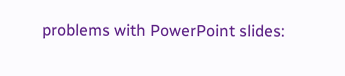problems with PowerPoint slides: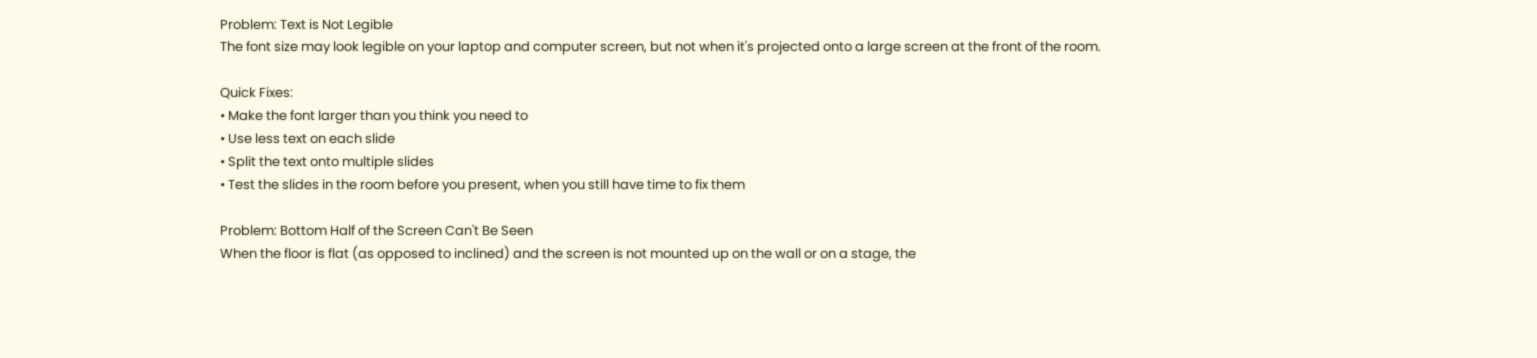Problem: Text is Not Legible
The font size may look legible on your laptop and computer screen, but not when it's projected onto a large screen at the front of the room.

Quick Fixes:
• Make the font larger than you think you need to
• Use less text on each slide
• Split the text onto multiple slides
• Test the slides in the room before you present, when you still have time to fix them

Problem: Bottom Half of the Screen Can't Be Seen
When the floor is flat (as opposed to inclined) and the screen is not mounted up on the wall or on a stage, the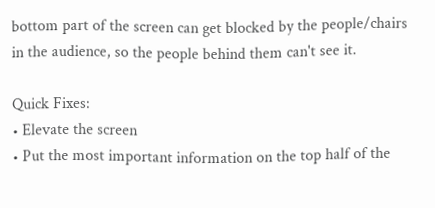bottom part of the screen can get blocked by the people/chairs in the audience, so the people behind them can't see it.

Quick Fixes:
• Elevate the screen
• Put the most important information on the top half of the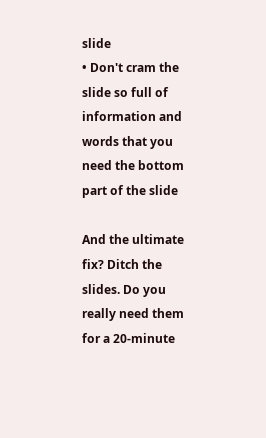slide
• Don't cram the slide so full of information and words that you need the bottom part of the slide

And the ultimate fix? Ditch the slides. Do you really need them for a 20-minute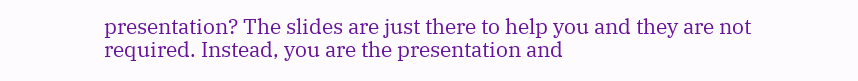presentation? The slides are just there to help you and they are not required. Instead, you are the presentation and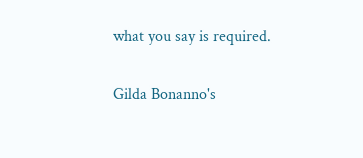what you say is required.

Gilda Bonanno's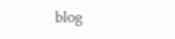blog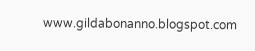www.gildabonanno.blogspot.com